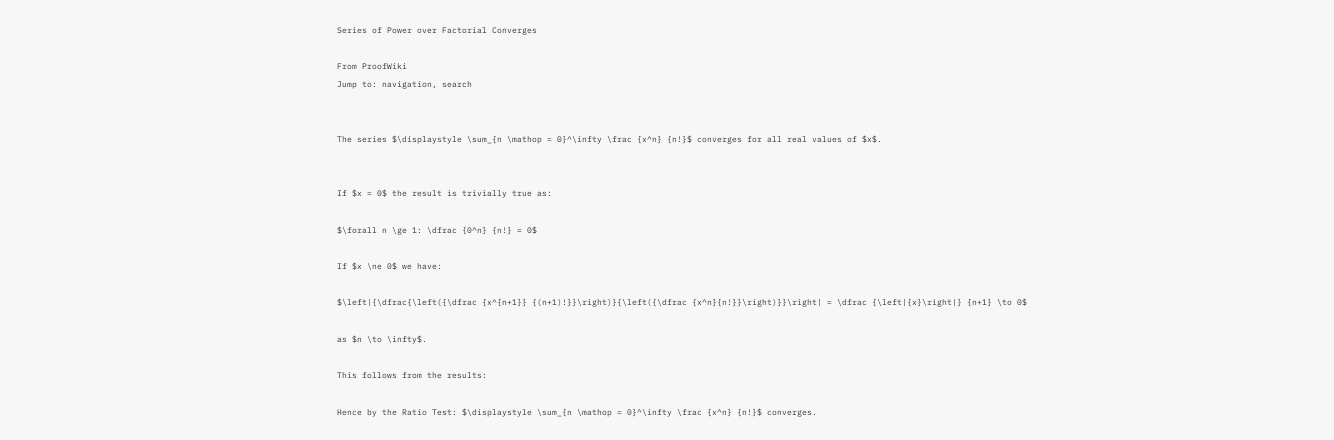Series of Power over Factorial Converges

From ProofWiki
Jump to: navigation, search


The series $\displaystyle \sum_{n \mathop = 0}^\infty \frac {x^n} {n!}$ converges for all real values of $x$.


If $x = 0$ the result is trivially true as:

$\forall n \ge 1: \dfrac {0^n} {n!} = 0$

If $x \ne 0$ we have:

$\left|{\dfrac{\left({\dfrac {x^{n+1}} {(n+1)!}}\right)}{\left({\dfrac {x^n}{n!}}\right)}}\right| = \dfrac {\left|{x}\right|} {n+1} \to 0$

as $n \to \infty$.

This follows from the results:

Hence by the Ratio Test: $\displaystyle \sum_{n \mathop = 0}^\infty \frac {x^n} {n!}$ converges.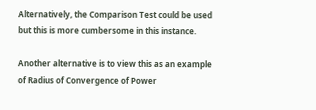Alternatively, the Comparison Test could be used but this is more cumbersome in this instance.

Another alternative is to view this as an example of Radius of Convergence of Power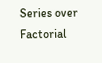Series over Factorial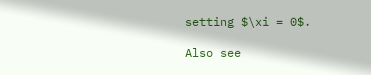setting $\xi = 0$.

Also see